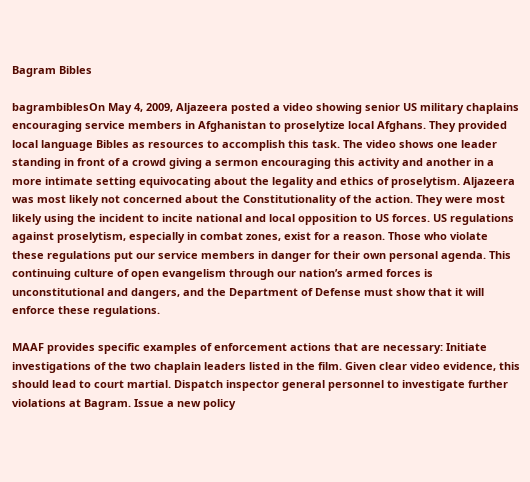Bagram Bibles

bagrambiblesOn May 4, 2009, Aljazeera posted a video showing senior US military chaplains encouraging service members in Afghanistan to proselytize local Afghans. They provided local language Bibles as resources to accomplish this task. The video shows one leader standing in front of a crowd giving a sermon encouraging this activity and another in a more intimate setting equivocating about the legality and ethics of proselytism. Aljazeera was most likely not concerned about the Constitutionality of the action. They were most likely using the incident to incite national and local opposition to US forces. US regulations against proselytism, especially in combat zones, exist for a reason. Those who violate these regulations put our service members in danger for their own personal agenda. This continuing culture of open evangelism through our nation’s armed forces is unconstitutional and dangers, and the Department of Defense must show that it will enforce these regulations.

MAAF provides specific examples of enforcement actions that are necessary: Initiate investigations of the two chaplain leaders listed in the film. Given clear video evidence, this should lead to court martial. Dispatch inspector general personnel to investigate further violations at Bagram. Issue a new policy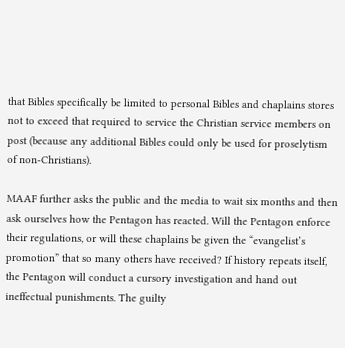that Bibles specifically be limited to personal Bibles and chaplains stores not to exceed that required to service the Christian service members on post (because any additional Bibles could only be used for proselytism of non-Christians).

MAAF further asks the public and the media to wait six months and then ask ourselves how the Pentagon has reacted. Will the Pentagon enforce their regulations, or will these chaplains be given the “evangelist’s promotion” that so many others have received? If history repeats itself, the Pentagon will conduct a cursory investigation and hand out ineffectual punishments. The guilty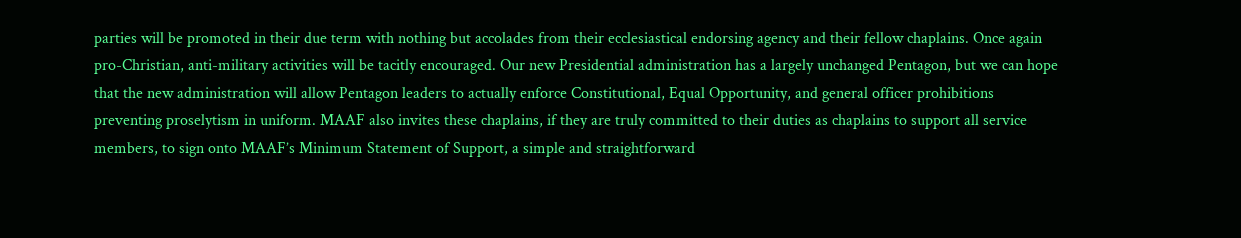parties will be promoted in their due term with nothing but accolades from their ecclesiastical endorsing agency and their fellow chaplains. Once again pro-Christian, anti-military activities will be tacitly encouraged. Our new Presidential administration has a largely unchanged Pentagon, but we can hope that the new administration will allow Pentagon leaders to actually enforce Constitutional, Equal Opportunity, and general officer prohibitions preventing proselytism in uniform. MAAF also invites these chaplains, if they are truly committed to their duties as chaplains to support all service members, to sign onto MAAF’s Minimum Statement of Support, a simple and straightforward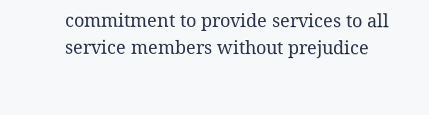commitment to provide services to all service members without prejudice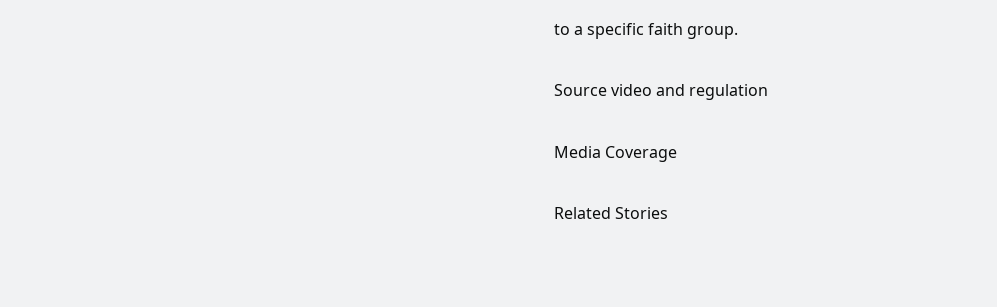to a specific faith group.

Source video and regulation

Media Coverage

Related Stories